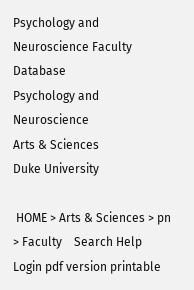Psychology and Neuroscience Faculty Database
Psychology and Neuroscience
Arts & Sciences
Duke University

 HOME > Arts & Sciences > pn > Faculty    Search Help Login pdf version printable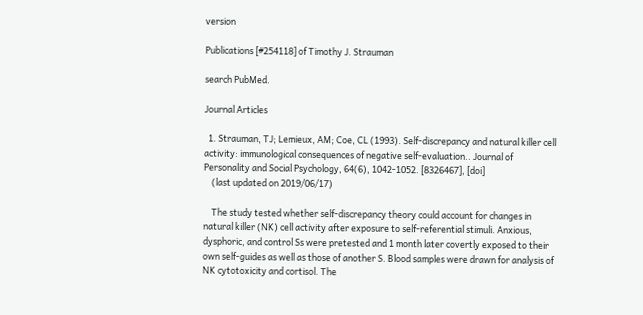version

Publications [#254118] of Timothy J. Strauman

search PubMed.

Journal Articles

  1. Strauman, TJ; Lemieux, AM; Coe, CL (1993). Self-discrepancy and natural killer cell activity: immunological consequences of negative self-evaluation.. Journal of Personality and Social Psychology, 64(6), 1042-1052. [8326467], [doi]
    (last updated on 2019/06/17)

    The study tested whether self-discrepancy theory could account for changes in natural killer (NK) cell activity after exposure to self-referential stimuli. Anxious, dysphoric, and control Ss were pretested and 1 month later covertly exposed to their own self-guides as well as those of another S. Blood samples were drawn for analysis of NK cytotoxicity and cortisol. The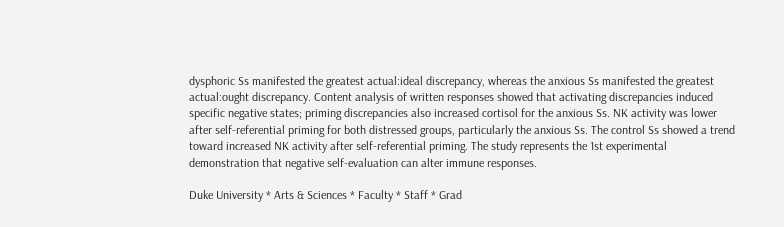dysphoric Ss manifested the greatest actual:ideal discrepancy, whereas the anxious Ss manifested the greatest actual:ought discrepancy. Content analysis of written responses showed that activating discrepancies induced specific negative states; priming discrepancies also increased cortisol for the anxious Ss. NK activity was lower after self-referential priming for both distressed groups, particularly the anxious Ss. The control Ss showed a trend toward increased NK activity after self-referential priming. The study represents the 1st experimental demonstration that negative self-evaluation can alter immune responses.

Duke University * Arts & Sciences * Faculty * Staff * Grad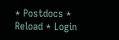* Postdocs * Reload * Login